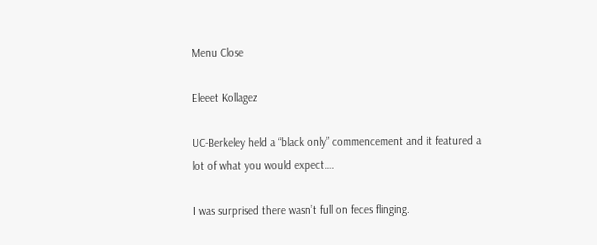Menu Close

Eleeet Kollagez

UC-Berkeley held a “black only” commencement and it featured a lot of what you would expect….

I was surprised there wasn’t full on feces flinging.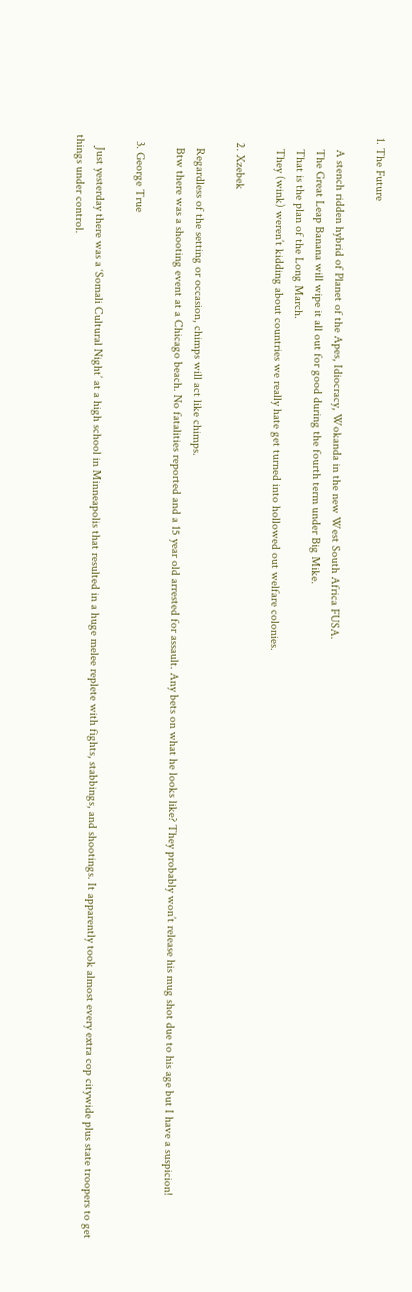1. The Future

    A stench ridden hybrid of Planet of the Apes, Idiocracy, Wokanda in the new West South Africa FUSA.
    The Great Leap Banana will wipe it all out for good during the fourth term under Big Mike.
    That is the plan of the Long March.
    They (wink) weren’t kidding about countries we really hate get turned into hollowed out welfare colonies.

  2. Xzebek

    Regardless of the setting or occasion, chimps will act like chimps.
    Btw there was a shooting event at a Chicago beach. No fatalities reported and a 15 year old arrested for assault. Any bets on what he looks like? They probably won’t release his mug shot due to his age but I have a suspicion!

  3. George True

    Just yesterday there was a ‘Somali Cultural Night’ at a high school in Minneapolis that resulted in a huge melee replete with fights, stabbings, and shootings. It apparently took almost every extra cop citywide plus state troopers to get things under control.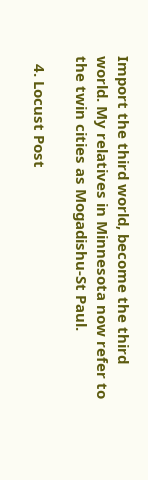Import the third world, become the third world. My relatives in Minnesota now refer to the twin cities as Mogadishu-St Paul.

  4. Locust Post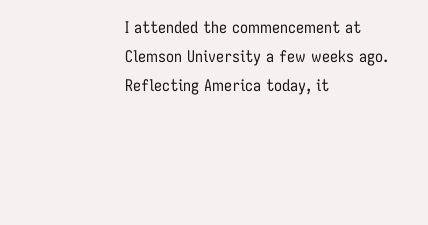I attended the commencement at Clemson University a few weeks ago. Reflecting America today, it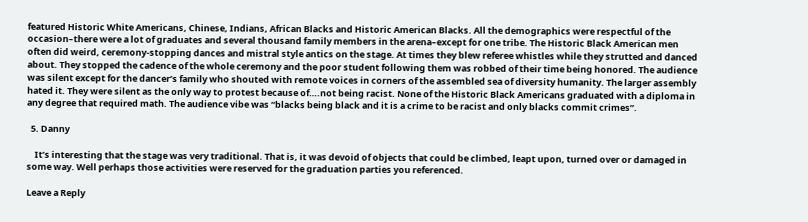featured Historic White Americans, Chinese, Indians, African Blacks and Historic American Blacks. All the demographics were respectful of the occasion–there were a lot of graduates and several thousand family members in the arena–except for one tribe. The Historic Black American men often did weird, ceremony-stopping dances and mistral style antics on the stage. At times they blew referee whistles while they strutted and danced about. They stopped the cadence of the whole ceremony and the poor student following them was robbed of their time being honored. The audience was silent except for the dancer’s family who shouted with remote voices in corners of the assembled sea of diversity humanity. The larger assembly hated it. They were silent as the only way to protest because of….not being racist. None of the Historic Black Americans graduated with a diploma in any degree that required math. The audience vibe was “blacks being black and it is a crime to be racist and only blacks commit crimes”.

  5. Danny

    It’s interesting that the stage was very traditional. That is, it was devoid of objects that could be climbed, leapt upon, turned over or damaged in some way. Well perhaps those activities were reserved for the graduation parties you referenced.

Leave a Reply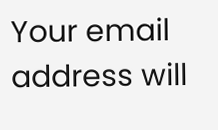Your email address will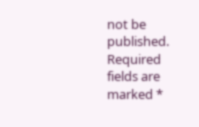not be published. Required fields are marked *